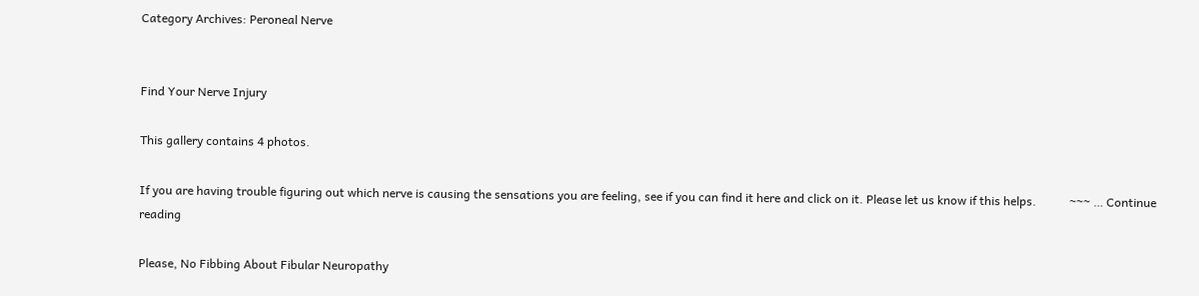Category Archives: Peroneal Nerve


Find Your Nerve Injury

This gallery contains 4 photos.

If you are having trouble figuring out which nerve is causing the sensations you are feeling, see if you can find it here and click on it. Please let us know if this helps.           ~~~ … Continue reading

Please, No Fibbing About Fibular Neuropathy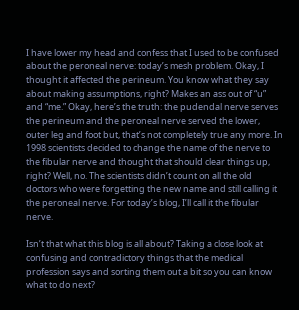I have lower my head and confess that I used to be confused about the peroneal nerve: today’s mesh problem. Okay, I thought it affected the perineum. You know what they say about making assumptions, right? Makes an ass out of “u” and “me.” Okay, here’s the truth: the pudendal nerve serves the perineum and the peroneal nerve served the lower, outer leg and foot but, that’s not completely true any more. In 1998 scientists decided to change the name of the nerve to the fibular nerve and thought that should clear things up, right? Well, no. The scientists didn’t count on all the old doctors who were forgetting the new name and still calling it the peroneal nerve. For today’s blog, I’ll call it the fibular nerve.

Isn’t that what this blog is all about? Taking a close look at confusing and contradictory things that the medical profession says and sorting them out a bit so you can know what to do next?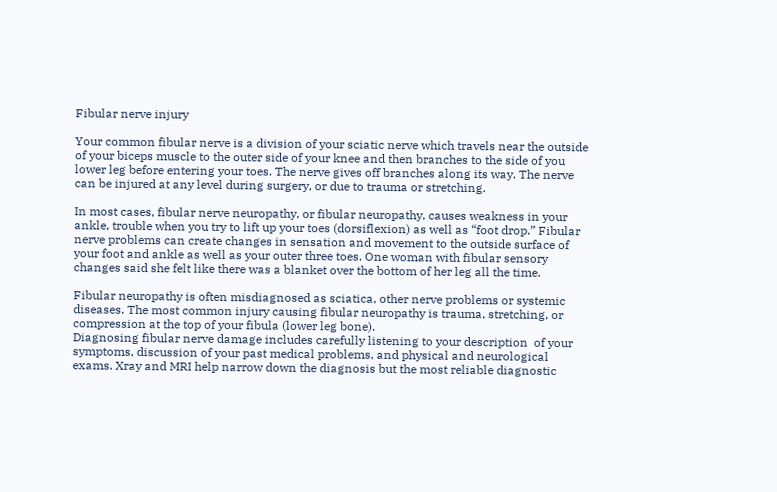Fibular nerve injury

Your common fibular nerve is a division of your sciatic nerve which travels near the outside of your biceps muscle to the outer side of your knee and then branches to the side of you lower leg before entering your toes. The nerve gives off branches along its way. The nerve can be injured at any level during surgery, or due to trauma or stretching.

In most cases, fibular nerve neuropathy, or fibular neuropathy, causes weakness in your ankle, trouble when you try to lift up your toes (dorsiflexion) as well as “foot drop.” Fibular nerve problems can create changes in sensation and movement to the outside surface of your foot and ankle as well as your outer three toes. One woman with fibular sensory changes said she felt like there was a blanket over the bottom of her leg all the time.

Fibular neuropathy is often misdiagnosed as sciatica, other nerve problems or systemic diseases. The most common injury causing fibular neuropathy is trauma, stretching, or compression at the top of your fibula (lower leg bone).
Diagnosing fibular nerve damage includes carefully listening to your description  of your symptoms, discussion of your past medical problems, and physical and neurological exams. Xray and MRI help narrow down the diagnosis but the most reliable diagnostic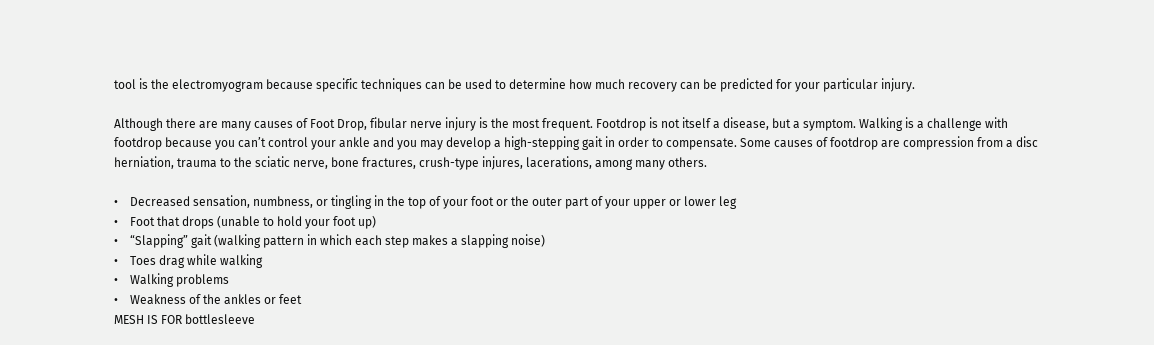tool is the electromyogram because specific techniques can be used to determine how much recovery can be predicted for your particular injury.

Although there are many causes of Foot Drop, fibular nerve injury is the most frequent. Footdrop is not itself a disease, but a symptom. Walking is a challenge with footdrop because you can’t control your ankle and you may develop a high-stepping gait in order to compensate. Some causes of footdrop are compression from a disc herniation, trauma to the sciatic nerve, bone fractures, crush-type injures, lacerations, among many others.

•    Decreased sensation, numbness, or tingling in the top of your foot or the outer part of your upper or lower leg
•    Foot that drops (unable to hold your foot up)
•    “Slapping” gait (walking pattern in which each step makes a slapping noise)
•    Toes drag while walking
•    Walking problems
•    Weakness of the ankles or feet
MESH IS FOR bottlesleeve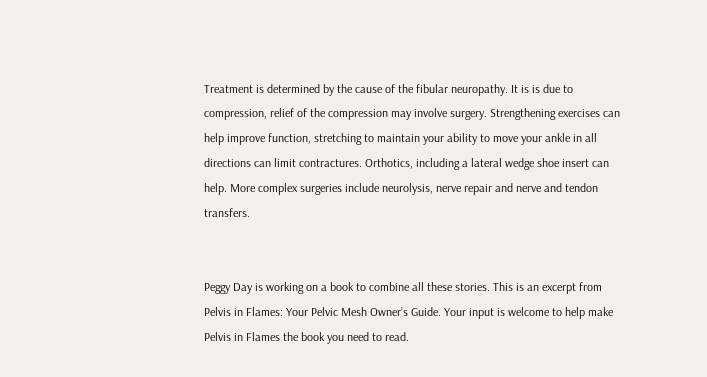Treatment is determined by the cause of the fibular neuropathy. It is is due to compression, relief of the compression may involve surgery. Strengthening exercises can help improve function, stretching to maintain your ability to move your ankle in all directions can limit contractures. Orthotics, including a lateral wedge shoe insert can help. More complex surgeries include neurolysis, nerve repair and nerve and tendon transfers.


Peggy Day is working on a book to combine all these stories. This is an excerpt from Pelvis in Flames: Your Pelvic Mesh Owner’s Guide. Your input is welcome to help make Pelvis in Flames the book you need to read.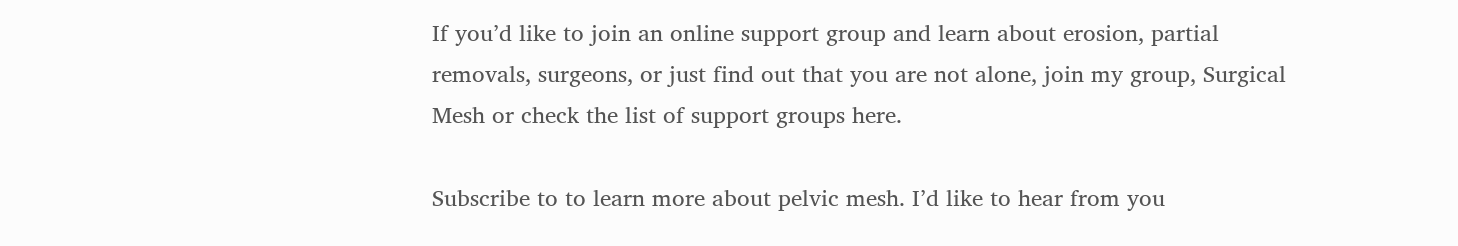If you’d like to join an online support group and learn about erosion, partial removals, surgeons, or just find out that you are not alone, join my group, Surgical Mesh or check the list of support groups here.

Subscribe to to learn more about pelvic mesh. I’d like to hear from you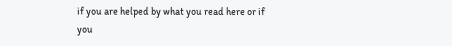if you are helped by what you read here or if you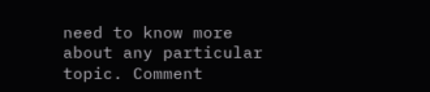need to know more about any particular topic. Comment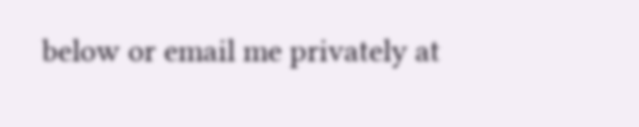below or email me privately at